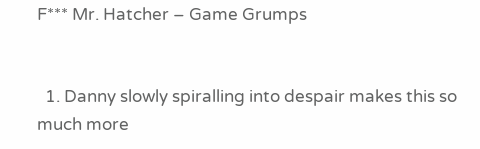F*** Mr. Hatcher – Game Grumps


  1. Danny slowly spiralling into despair makes this so much more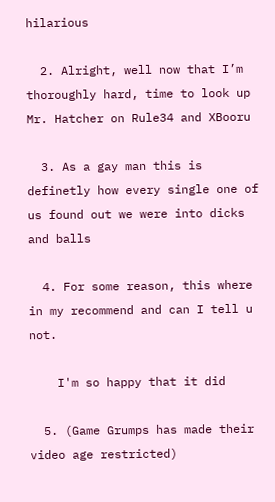hilarious

  2. Alright, well now that I’m thoroughly hard, time to look up Mr. Hatcher on Rule34 and XBooru

  3. As a gay man this is definetly how every single one of us found out we were into dicks and balls

  4. For some reason, this where in my recommend and can I tell u not.

    I'm so happy that it did

  5. (Game Grumps has made their video age restricted)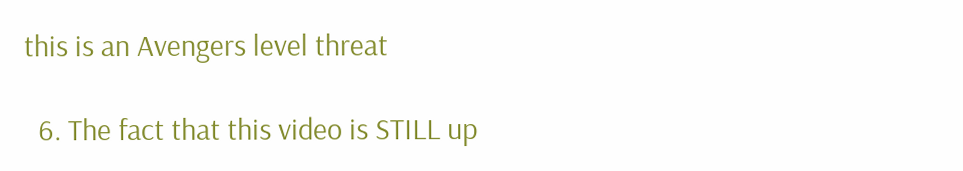this is an Avengers level threat

  6. The fact that this video is STILL up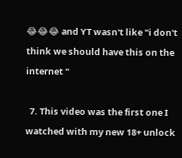😂😂😂 and YT wasn't like "i don't think we should have this on the internet "

  7. This video was the first one I watched with my new 18+ unlock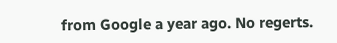from Google a year ago. No regerts.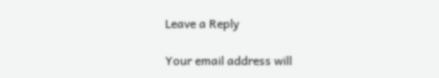Leave a Reply

Your email address will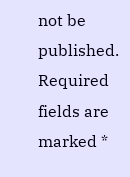not be published. Required fields are marked *